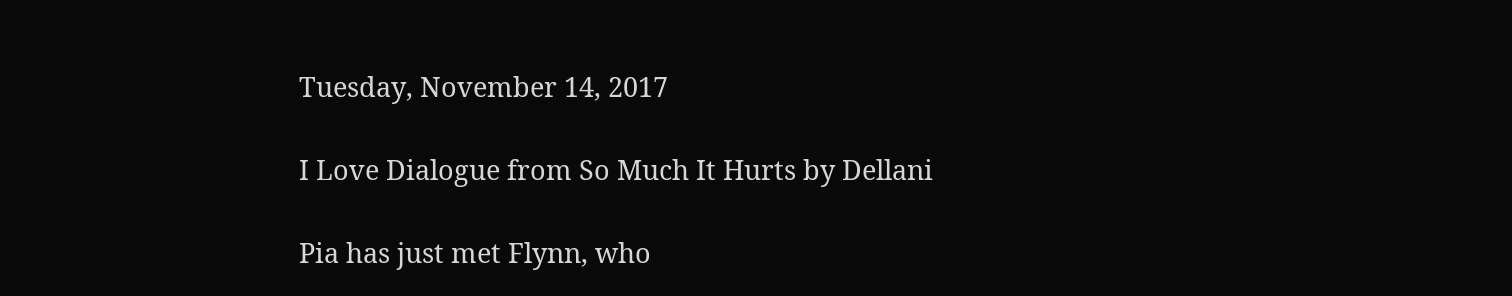Tuesday, November 14, 2017

I Love Dialogue from So Much It Hurts by Dellani

Pia has just met Flynn, who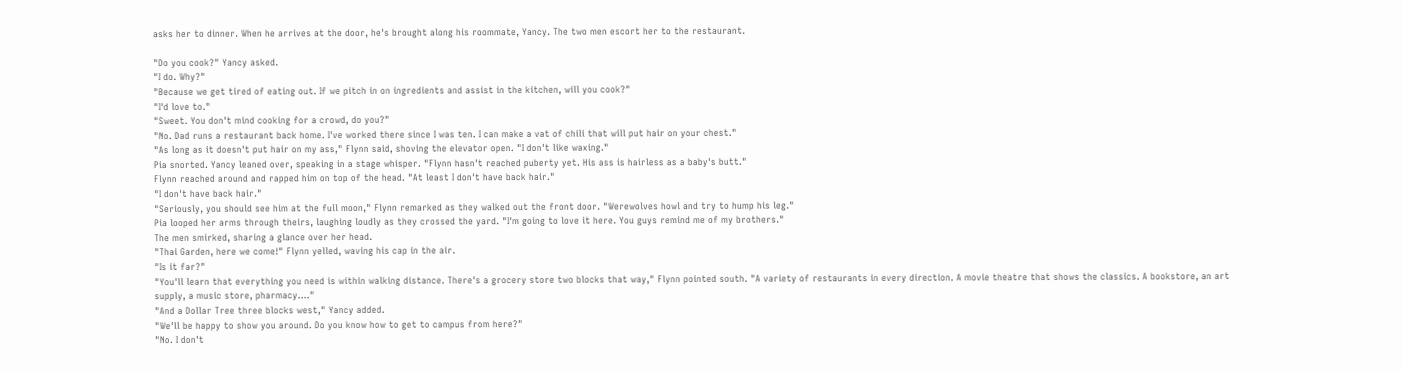asks her to dinner. When he arrives at the door, he's brought along his roommate, Yancy. The two men escort her to the restaurant.

"Do you cook?" Yancy asked.
"I do. Why?"
"Because we get tired of eating out. If we pitch in on ingredients and assist in the kitchen, will you cook?"
"I'd love to."
"Sweet. You don't mind cooking for a crowd, do you?"
"No. Dad runs a restaurant back home. I've worked there since I was ten. I can make a vat of chili that will put hair on your chest."
"As long as it doesn't put hair on my ass," Flynn said, shoving the elevator open. "I don't like waxing."
Pia snorted. Yancy leaned over, speaking in a stage whisper. "Flynn hasn't reached puberty yet. His ass is hairless as a baby's butt."
Flynn reached around and rapped him on top of the head. "At least I don't have back hair."
"I don't have back hair."
"Seriously, you should see him at the full moon," Flynn remarked as they walked out the front door. "Werewolves howl and try to hump his leg."
Pia looped her arms through theirs, laughing loudly as they crossed the yard. "I'm going to love it here. You guys remind me of my brothers."
The men smirked, sharing a glance over her head.
"Thai Garden, here we come!" Flynn yelled, waving his cap in the air.
"Is it far?"
"You'll learn that everything you need is within walking distance. There's a grocery store two blocks that way," Flynn pointed south. "A variety of restaurants in every direction. A movie theatre that shows the classics. A bookstore, an art supply, a music store, pharmacy...."
"And a Dollar Tree three blocks west," Yancy added.
"We'll be happy to show you around. Do you know how to get to campus from here?"
"No. I don't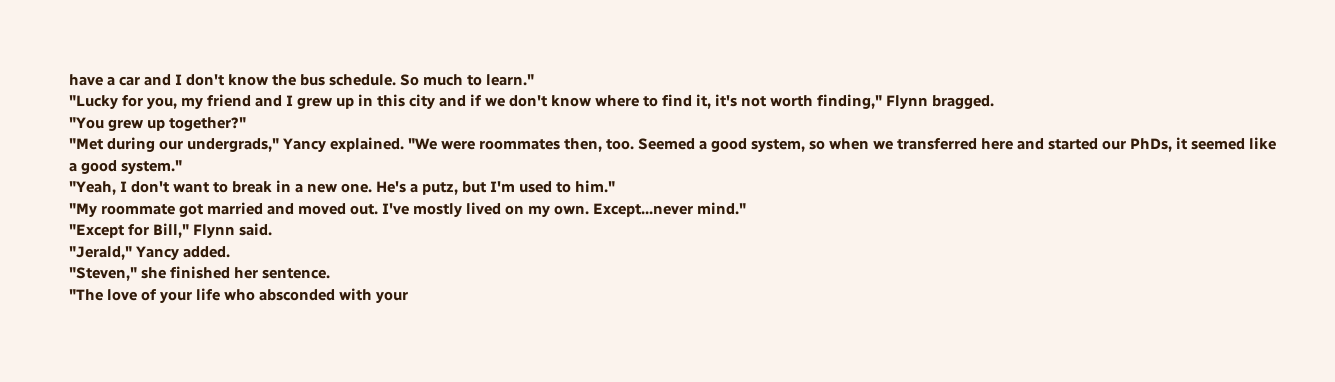have a car and I don't know the bus schedule. So much to learn."
"Lucky for you, my friend and I grew up in this city and if we don't know where to find it, it's not worth finding," Flynn bragged.
"You grew up together?"
"Met during our undergrads," Yancy explained. "We were roommates then, too. Seemed a good system, so when we transferred here and started our PhDs, it seemed like a good system."
"Yeah, I don't want to break in a new one. He's a putz, but I'm used to him."
"My roommate got married and moved out. I've mostly lived on my own. Except...never mind."
"Except for Bill," Flynn said.
"Jerald," Yancy added.
"Steven," she finished her sentence.
"The love of your life who absconded with your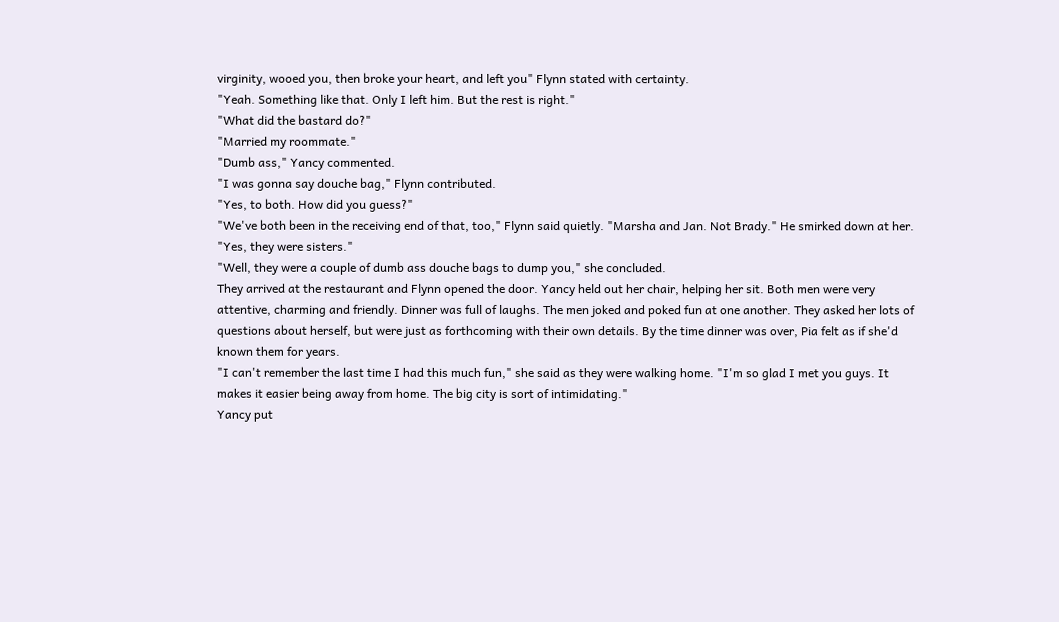virginity, wooed you, then broke your heart, and left you" Flynn stated with certainty.
"Yeah. Something like that. Only I left him. But the rest is right."
"What did the bastard do?"
"Married my roommate."
"Dumb ass," Yancy commented.
"I was gonna say douche bag," Flynn contributed.
"Yes, to both. How did you guess?"
"We've both been in the receiving end of that, too," Flynn said quietly. "Marsha and Jan. Not Brady." He smirked down at her. "Yes, they were sisters."
"Well, they were a couple of dumb ass douche bags to dump you," she concluded.
They arrived at the restaurant and Flynn opened the door. Yancy held out her chair, helping her sit. Both men were very attentive, charming and friendly. Dinner was full of laughs. The men joked and poked fun at one another. They asked her lots of questions about herself, but were just as forthcoming with their own details. By the time dinner was over, Pia felt as if she'd known them for years.
"I can't remember the last time I had this much fun," she said as they were walking home. "I'm so glad I met you guys. It makes it easier being away from home. The big city is sort of intimidating."
Yancy put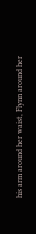his arm around her waist, Flynn around her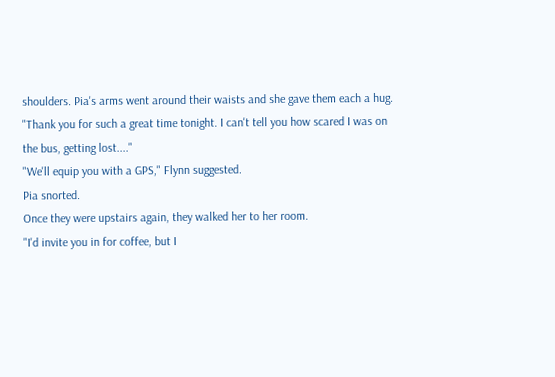shoulders. Pia's arms went around their waists and she gave them each a hug.
"Thank you for such a great time tonight. I can't tell you how scared I was on the bus, getting lost...."
"We'll equip you with a GPS," Flynn suggested.
Pia snorted.
Once they were upstairs again, they walked her to her room.
"I'd invite you in for coffee, but I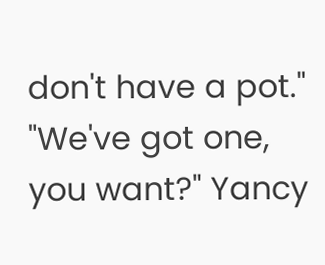don't have a pot."
"We've got one, you want?" Yancy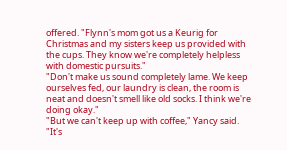offered. "Flynn's mom got us a Keurig for Christmas and my sisters keep us provided with the cups. They know we're completely helpless with domestic pursuits."
"Don't make us sound completely lame. We keep ourselves fed, our laundry is clean, the room is neat and doesn't smell like old socks. I think we're doing okay."
"But we can't keep up with coffee," Yancy said. "It's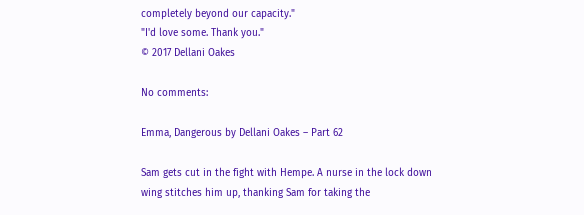completely beyond our capacity."
"I'd love some. Thank you."
© 2017 Dellani Oakes

No comments:

Emma, Dangerous by Dellani Oakes – Part 62

Sam gets cut in the fight with Hempe. A nurse in the lock down wing stitches him up, thanking Sam for taking the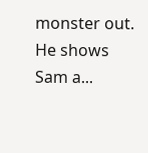monster out. He shows Sam a...